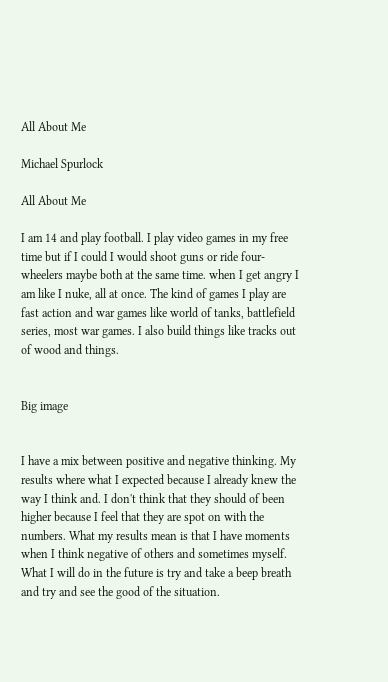All About Me

Michael Spurlock

All About Me

I am 14 and play football. I play video games in my free time but if I could I would shoot guns or ride four-wheelers maybe both at the same time. when I get angry I am like I nuke, all at once. The kind of games I play are fast action and war games like world of tanks, battlefield series, most war games. I also build things like tracks out of wood and things.


Big image


I have a mix between positive and negative thinking. My results where what I expected because I already knew the way I think and. I don't think that they should of been higher because I feel that they are spot on with the numbers. What my results mean is that I have moments when I think negative of others and sometimes myself. What I will do in the future is try and take a beep breath and try and see the good of the situation.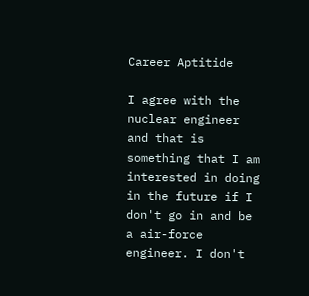Career Aptitide

I agree with the nuclear engineer and that is something that I am interested in doing in the future if I don't go in and be a air-force engineer. I don't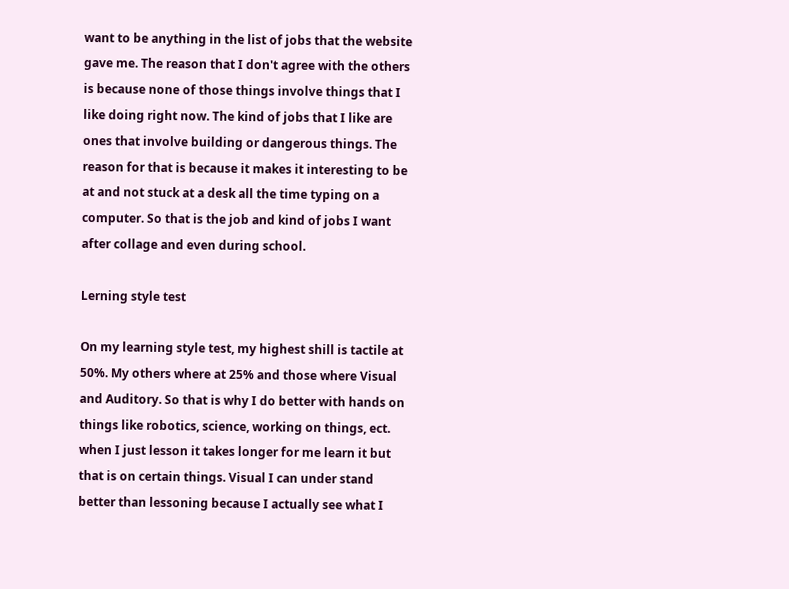want to be anything in the list of jobs that the website gave me. The reason that I don't agree with the others is because none of those things involve things that I like doing right now. The kind of jobs that I like are ones that involve building or dangerous things. The reason for that is because it makes it interesting to be at and not stuck at a desk all the time typing on a computer. So that is the job and kind of jobs I want after collage and even during school.

Lerning style test

On my learning style test, my highest shill is tactile at 50%. My others where at 25% and those where Visual and Auditory. So that is why I do better with hands on things like robotics, science, working on things, ect. when I just lesson it takes longer for me learn it but that is on certain things. Visual I can under stand better than lessoning because I actually see what I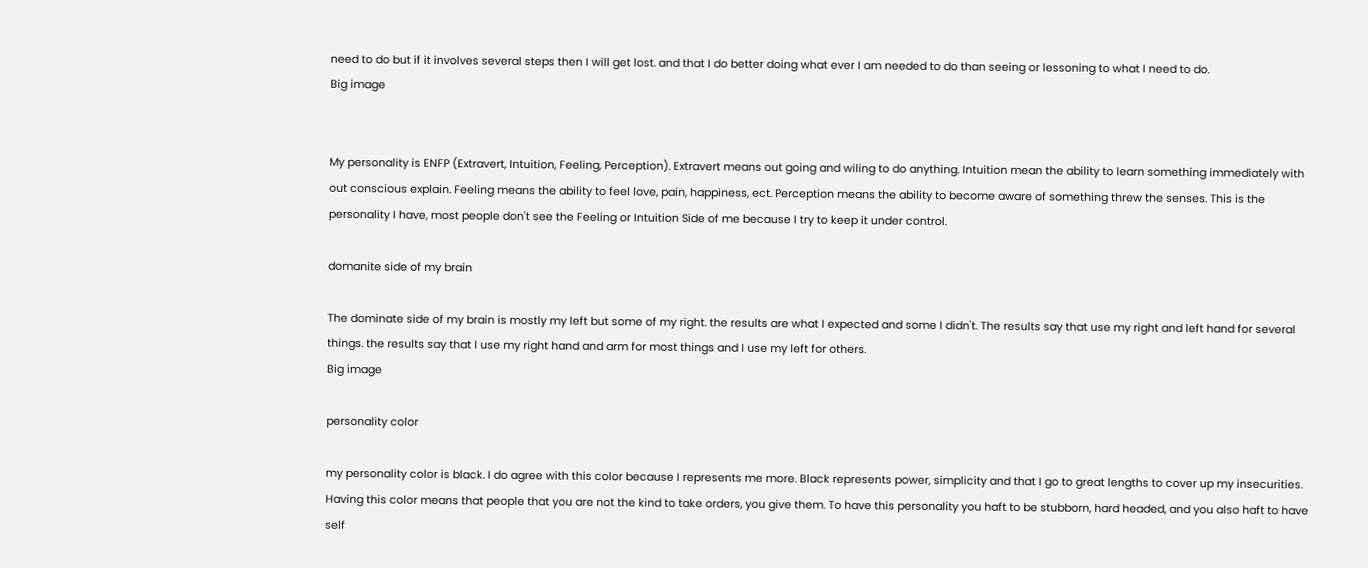need to do but if it involves several steps then I will get lost. and that I do better doing what ever I am needed to do than seeing or lessoning to what I need to do.
Big image


My personality is ENFP (Extravert, Intuition, Feeling, Perception). Extravert means out going and wiling to do anything. Intuition mean the ability to learn something immediately with out conscious explain. Feeling means the ability to feel love, pain, happiness, ect. Perception means the ability to become aware of something threw the senses. This is the personality I have, most people don't see the Feeling or Intuition Side of me because I try to keep it under control.

domanite side of my brain

The dominate side of my brain is mostly my left but some of my right. the results are what I expected and some I didn't. The results say that use my right and left hand for several things. the results say that I use my right hand and arm for most things and I use my left for others.
Big image

personality color

my personality color is black. I do agree with this color because I represents me more. Black represents power, simplicity and that I go to great lengths to cover up my insecurities. Having this color means that people that you are not the kind to take orders, you give them. To have this personality you haft to be stubborn, hard headed, and you also haft to have self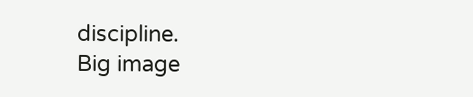discipline.
Big image